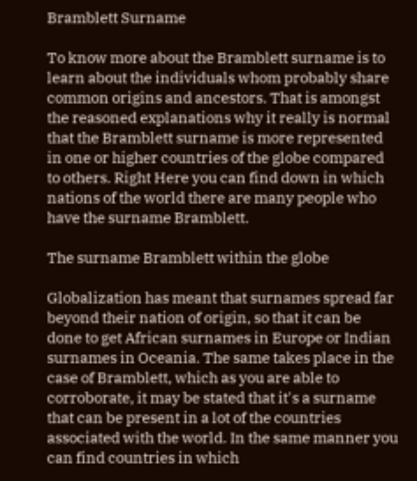Bramblett Surname

To know more about the Bramblett surname is to learn about the individuals whom probably share common origins and ancestors. That is amongst the reasoned explanations why it really is normal that the Bramblett surname is more represented in one or higher countries of the globe compared to others. Right Here you can find down in which nations of the world there are many people who have the surname Bramblett.

The surname Bramblett within the globe

Globalization has meant that surnames spread far beyond their nation of origin, so that it can be done to get African surnames in Europe or Indian surnames in Oceania. The same takes place in the case of Bramblett, which as you are able to corroborate, it may be stated that it's a surname that can be present in a lot of the countries associated with the world. In the same manner you can find countries in which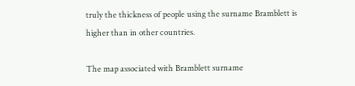truly the thickness of people using the surname Bramblett is higher than in other countries.

The map associated with Bramblett surname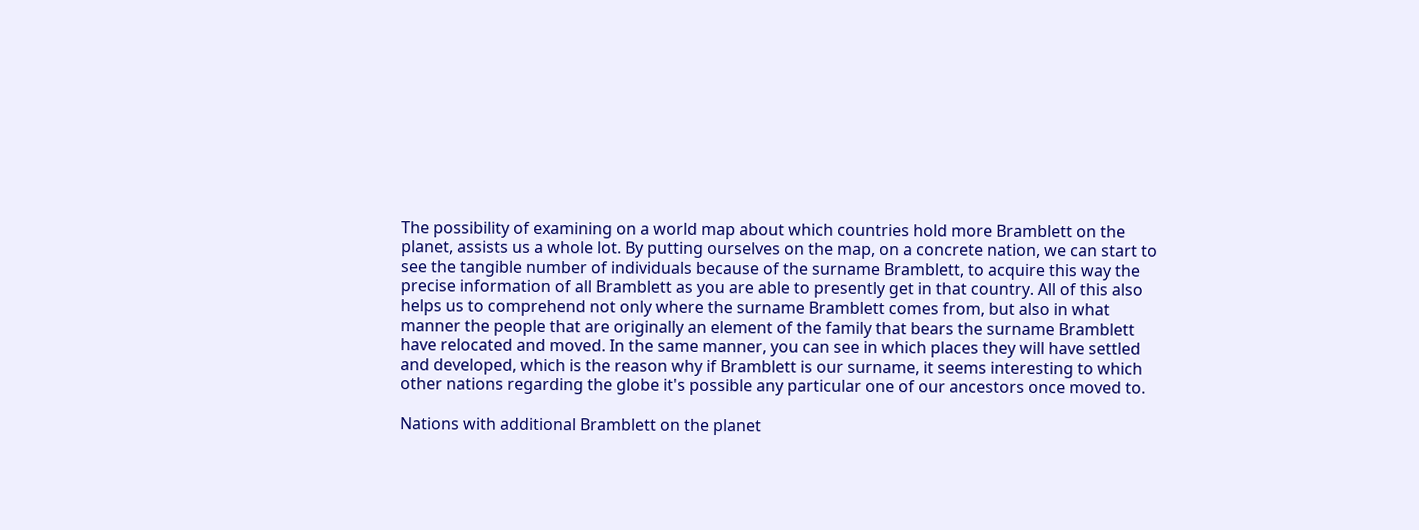The possibility of examining on a world map about which countries hold more Bramblett on the planet, assists us a whole lot. By putting ourselves on the map, on a concrete nation, we can start to see the tangible number of individuals because of the surname Bramblett, to acquire this way the precise information of all Bramblett as you are able to presently get in that country. All of this also helps us to comprehend not only where the surname Bramblett comes from, but also in what manner the people that are originally an element of the family that bears the surname Bramblett have relocated and moved. In the same manner, you can see in which places they will have settled and developed, which is the reason why if Bramblett is our surname, it seems interesting to which other nations regarding the globe it's possible any particular one of our ancestors once moved to.

Nations with additional Bramblett on the planet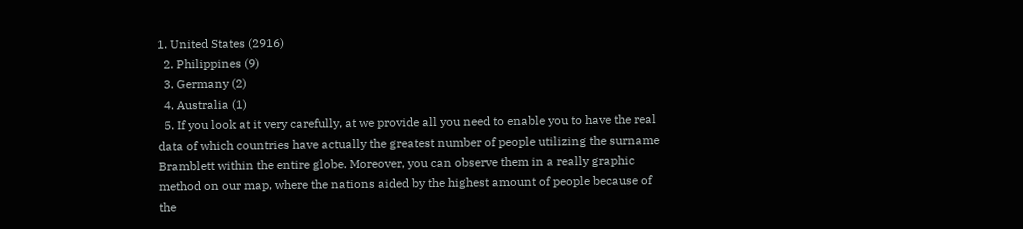1. United States (2916)
  2. Philippines (9)
  3. Germany (2)
  4. Australia (1)
  5. If you look at it very carefully, at we provide all you need to enable you to have the real data of which countries have actually the greatest number of people utilizing the surname Bramblett within the entire globe. Moreover, you can observe them in a really graphic method on our map, where the nations aided by the highest amount of people because of the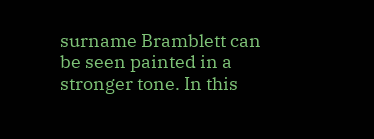surname Bramblett can be seen painted in a stronger tone. In this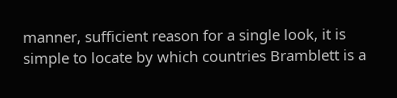manner, sufficient reason for a single look, it is simple to locate by which countries Bramblett is a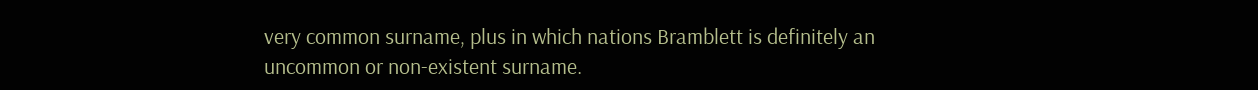very common surname, plus in which nations Bramblett is definitely an uncommon or non-existent surname.